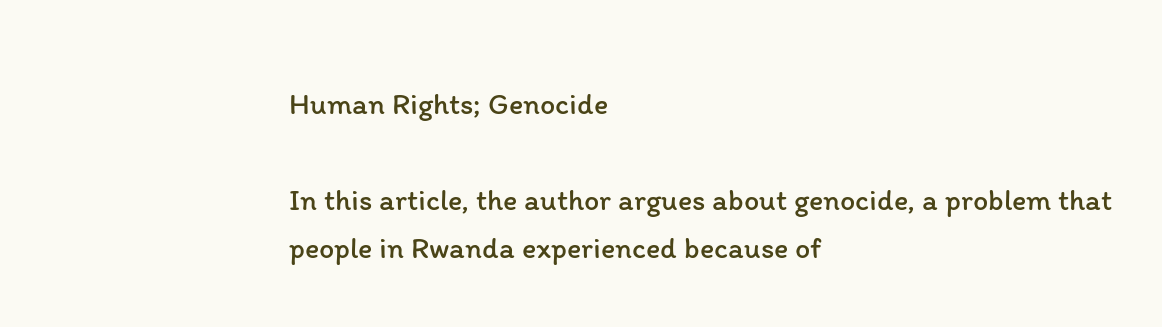Human Rights; Genocide

In this article, the author argues about genocide, a problem that people in Rwanda experienced because of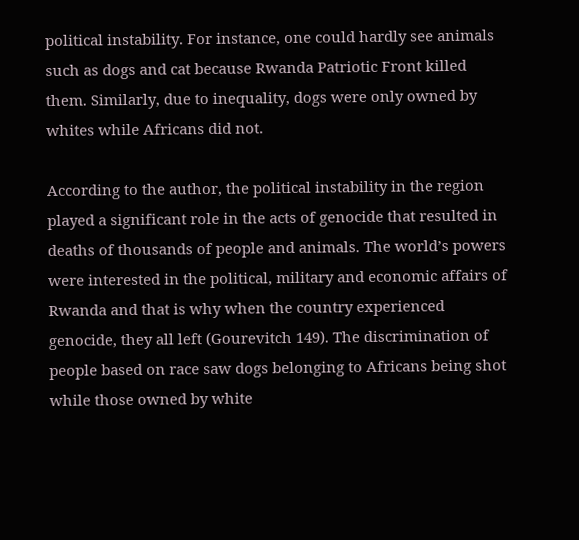political instability. For instance, one could hardly see animals such as dogs and cat because Rwanda Patriotic Front killed them. Similarly, due to inequality, dogs were only owned by whites while Africans did not.

According to the author, the political instability in the region played a significant role in the acts of genocide that resulted in deaths of thousands of people and animals. The world’s powers were interested in the political, military and economic affairs of Rwanda and that is why when the country experienced genocide, they all left (Gourevitch 149). The discrimination of people based on race saw dogs belonging to Africans being shot while those owned by white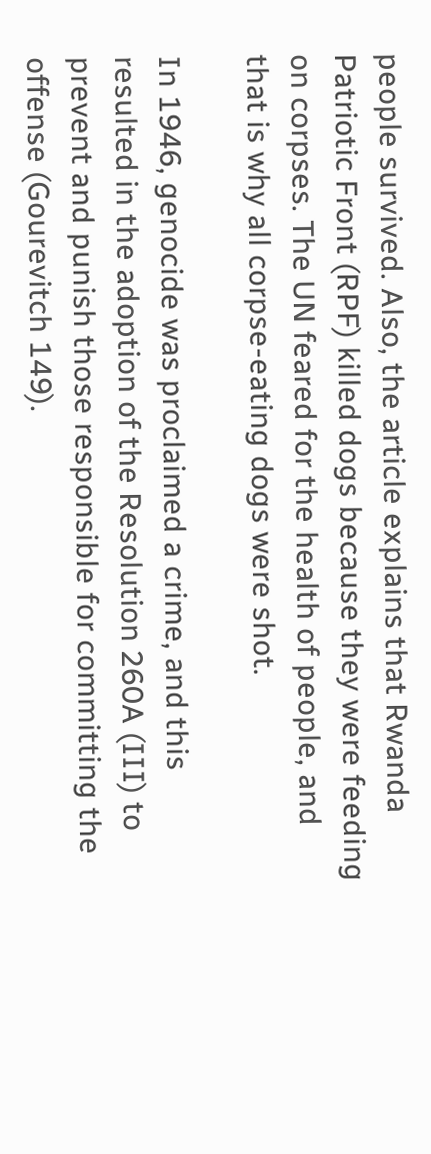people survived. Also, the article explains that Rwanda Patriotic Front (RPF) killed dogs because they were feeding on corpses. The UN feared for the health of people, and that is why all corpse-eating dogs were shot.

In 1946, genocide was proclaimed a crime, and this resulted in the adoption of the Resolution 260A (III) to prevent and punish those responsible for committing the offense (Gourevitch 149).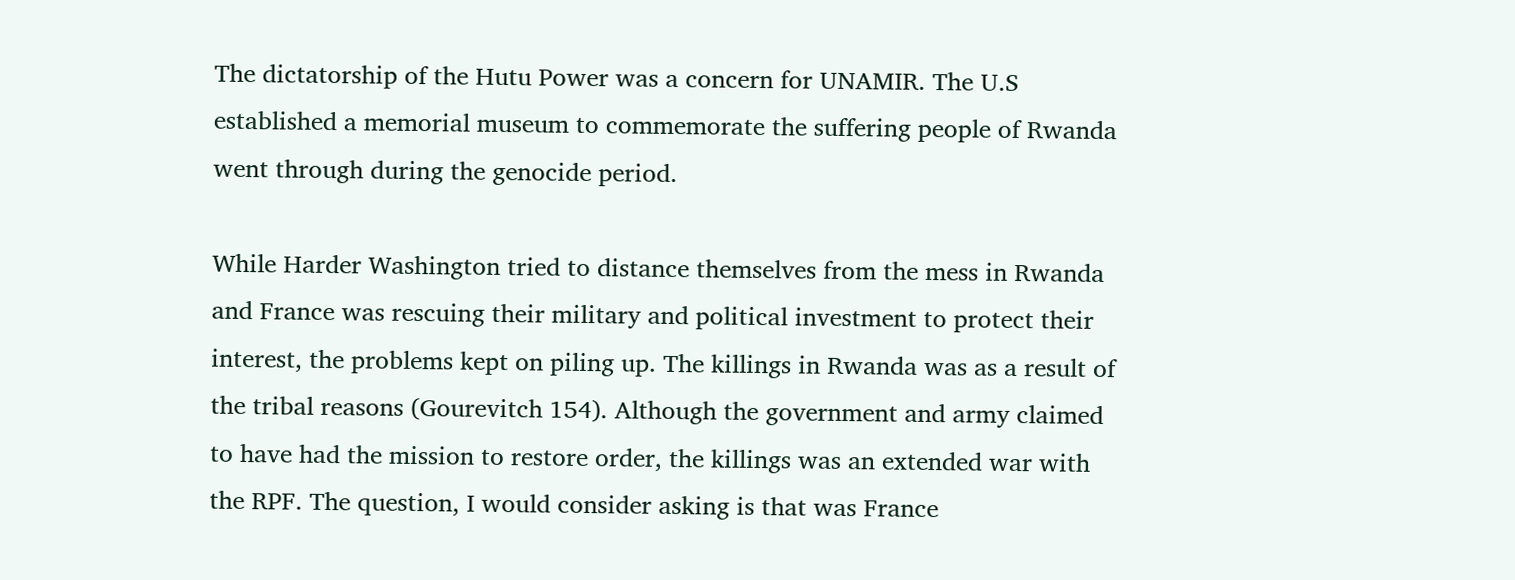The dictatorship of the Hutu Power was a concern for UNAMIR. The U.S established a memorial museum to commemorate the suffering people of Rwanda went through during the genocide period.

While Harder Washington tried to distance themselves from the mess in Rwanda and France was rescuing their military and political investment to protect their interest, the problems kept on piling up. The killings in Rwanda was as a result of the tribal reasons (Gourevitch 154). Although the government and army claimed to have had the mission to restore order, the killings was an extended war with the RPF. The question, I would consider asking is that was France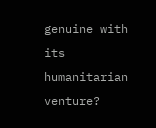genuine with its humanitarian venture?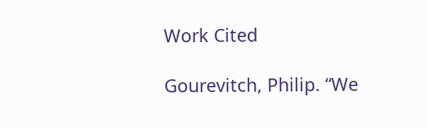Work Cited

Gourevitch, Philip. “We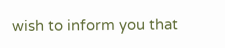wish to inform you that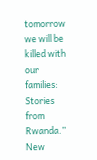tomorrow we will be killed with our families: Stories from Rwanda.” New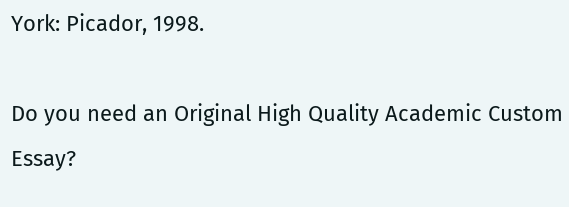York: Picador, 1998.

Do you need an Original High Quality Academic Custom Essay?